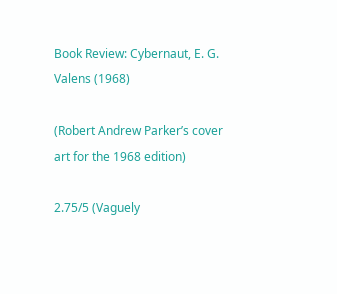Book Review: Cybernaut, E. G. Valens (1968)

(Robert Andrew Parker’s cover art for the 1968 edition)

2.75/5 (Vaguely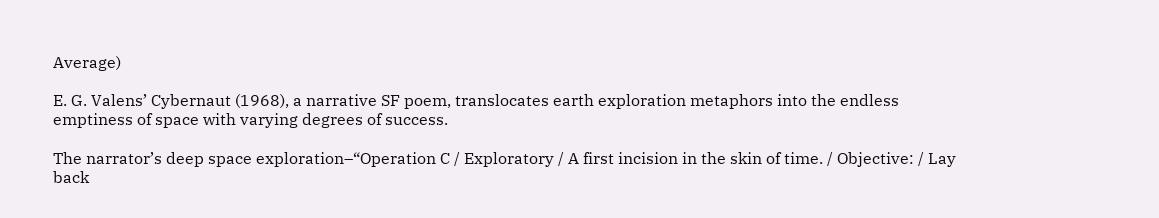Average)

E. G. Valens’ Cybernaut (1968), a narrative SF poem, translocates earth exploration metaphors into the endless emptiness of space with varying degrees of success.

The narrator’s deep space exploration–“Operation C / Exploratory / A first incision in the skin of time. / Objective: / Lay back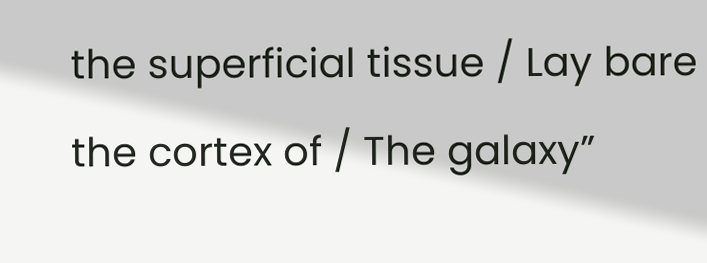the superficial tissue / Lay bare the cortex of / The galaxy”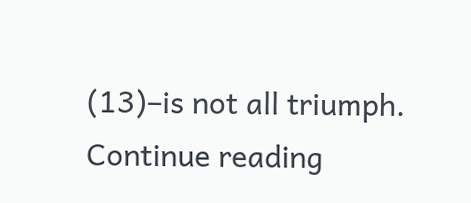(13)–is not all triumph. Continue reading